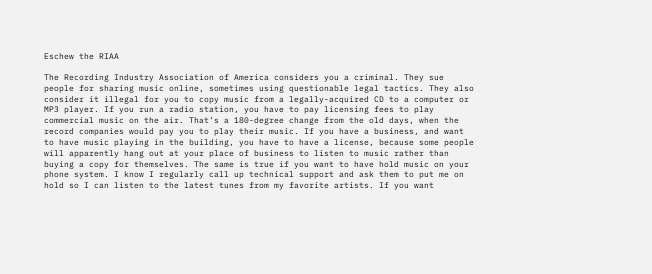Eschew the RIAA

The Recording Industry Association of America considers you a criminal. They sue people for sharing music online, sometimes using questionable legal tactics. They also consider it illegal for you to copy music from a legally-acquired CD to a computer or MP3 player. If you run a radio station, you have to pay licensing fees to play commercial music on the air. That’s a 180-degree change from the old days, when the record companies would pay you to play their music. If you have a business, and want to have music playing in the building, you have to have a license, because some people will apparently hang out at your place of business to listen to music rather than buying a copy for themselves. The same is true if you want to have hold music on your phone system. I know I regularly call up technical support and ask them to put me on hold so I can listen to the latest tunes from my favorite artists. If you want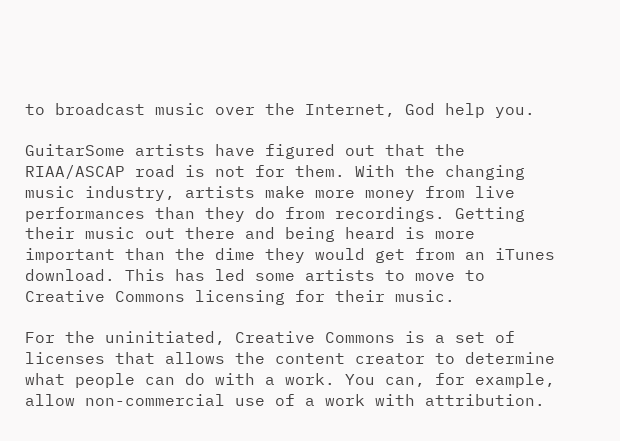to broadcast music over the Internet, God help you.

GuitarSome artists have figured out that the RIAA/ASCAP road is not for them. With the changing music industry, artists make more money from live performances than they do from recordings. Getting their music out there and being heard is more important than the dime they would get from an iTunes download. This has led some artists to move to Creative Commons licensing for their music.

For the uninitiated, Creative Commons is a set of licenses that allows the content creator to determine what people can do with a work. You can, for example, allow non-commercial use of a work with attribution.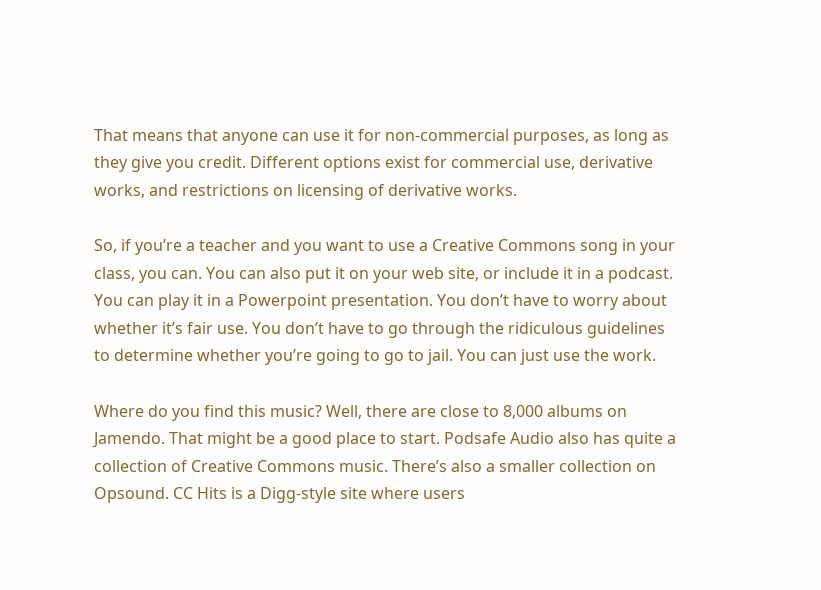That means that anyone can use it for non-commercial purposes, as long as they give you credit. Different options exist for commercial use, derivative works, and restrictions on licensing of derivative works.

So, if you’re a teacher and you want to use a Creative Commons song in your class, you can. You can also put it on your web site, or include it in a podcast. You can play it in a Powerpoint presentation. You don’t have to worry about whether it’s fair use. You don’t have to go through the ridiculous guidelines to determine whether you’re going to go to jail. You can just use the work.

Where do you find this music? Well, there are close to 8,000 albums on Jamendo. That might be a good place to start. Podsafe Audio also has quite a collection of Creative Commons music. There’s also a smaller collection on Opsound. CC Hits is a Digg-style site where users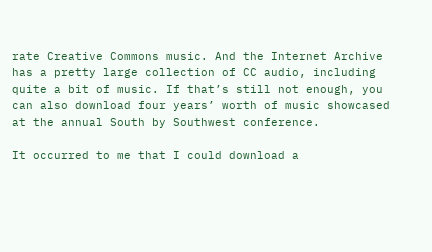rate Creative Commons music. And the Internet Archive has a pretty large collection of CC audio, including quite a bit of music. If that’s still not enough, you can also download four years’ worth of music showcased at the annual South by Southwest conference.

It occurred to me that I could download a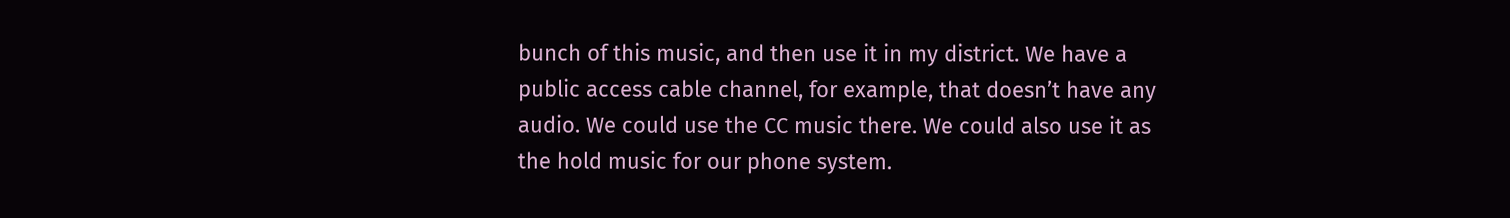bunch of this music, and then use it in my district. We have a public access cable channel, for example, that doesn’t have any audio. We could use the CC music there. We could also use it as the hold music for our phone system.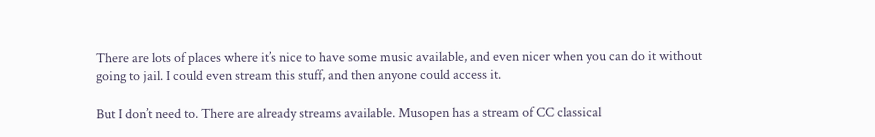There are lots of places where it’s nice to have some music available, and even nicer when you can do it without going to jail. I could even stream this stuff, and then anyone could access it.

But I don’t need to. There are already streams available. Musopen has a stream of CC classical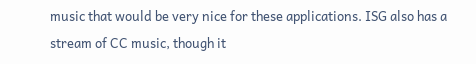music that would be very nice for these applications. ISG also has a stream of CC music, though it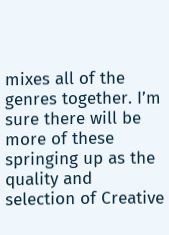mixes all of the genres together. I’m sure there will be more of these springing up as the quality and selection of Creative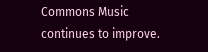Commons Music continues to improve.